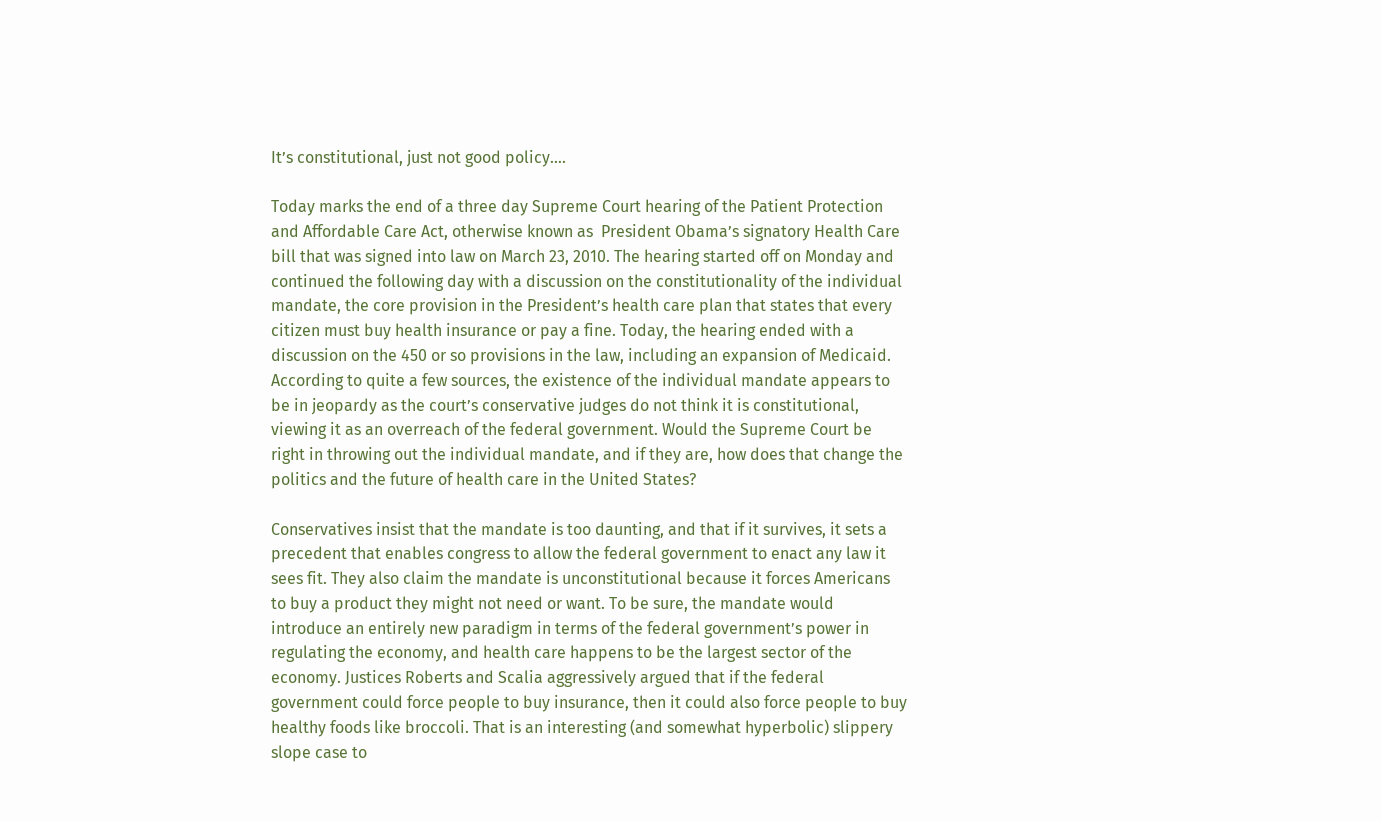It’s constitutional, just not good policy….

Today marks the end of a three day Supreme Court hearing of the Patient Protection and Affordable Care Act, otherwise known as  President Obama’s signatory Health Care bill that was signed into law on March 23, 2010. The hearing started off on Monday and continued the following day with a discussion on the constitutionality of the individual mandate, the core provision in the President’s health care plan that states that every citizen must buy health insurance or pay a fine. Today, the hearing ended with a discussion on the 450 or so provisions in the law, including an expansion of Medicaid. According to quite a few sources, the existence of the individual mandate appears to be in jeopardy as the court’s conservative judges do not think it is constitutional, viewing it as an overreach of the federal government. Would the Supreme Court be right in throwing out the individual mandate, and if they are, how does that change the politics and the future of health care in the United States?

Conservatives insist that the mandate is too daunting, and that if it survives, it sets a precedent that enables congress to allow the federal government to enact any law it sees fit. They also claim the mandate is unconstitutional because it forces Americans to buy a product they might not need or want. To be sure, the mandate would introduce an entirely new paradigm in terms of the federal government’s power in regulating the economy, and health care happens to be the largest sector of the economy. Justices Roberts and Scalia aggressively argued that if the federal government could force people to buy insurance, then it could also force people to buy healthy foods like broccoli. That is an interesting (and somewhat hyperbolic) slippery slope case to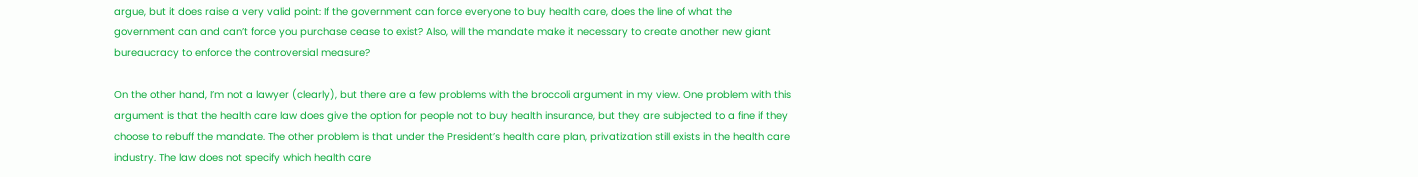argue, but it does raise a very valid point: If the government can force everyone to buy health care, does the line of what the government can and can’t force you purchase cease to exist? Also, will the mandate make it necessary to create another new giant bureaucracy to enforce the controversial measure?

On the other hand, I’m not a lawyer (clearly), but there are a few problems with the broccoli argument in my view. One problem with this argument is that the health care law does give the option for people not to buy health insurance, but they are subjected to a fine if they choose to rebuff the mandate. The other problem is that under the President’s health care plan, privatization still exists in the health care industry. The law does not specify which health care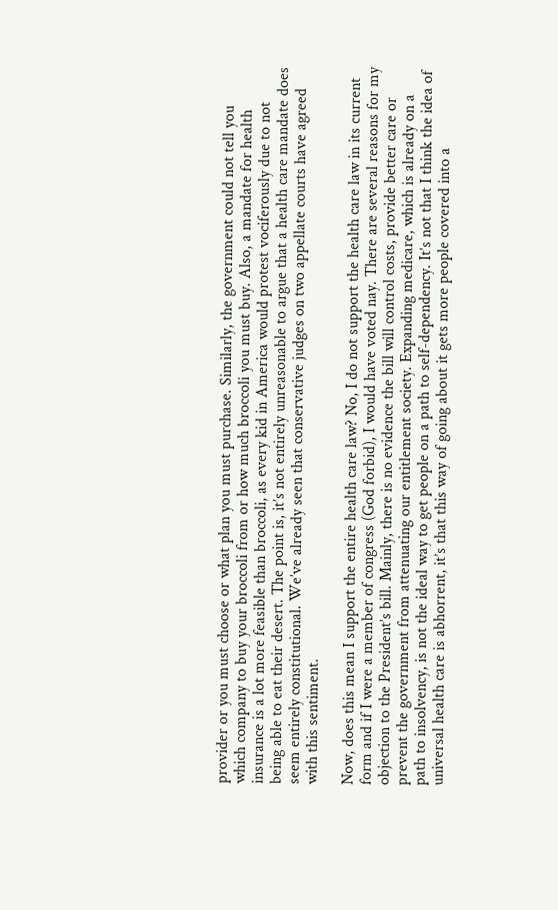provider or you must choose or what plan you must purchase. Similarly, the government could not tell you which company to buy your broccoli from or how much broccoli you must buy. Also, a mandate for health insurance is a lot more feasible than broccoli, as every kid in America would protest vociferously due to not being able to eat their desert. The point is, it’s not entirely unreasonable to argue that a health care mandate does seem entirely constitutional. We’ve already seen that conservative judges on two appellate courts have agreed with this sentiment.

Now, does this mean I support the entire health care law? No, I do not support the health care law in its current form and if I were a member of congress (God forbid), I would have voted nay. There are several reasons for my objection to the President’s bill. Mainly, there is no evidence the bill will control costs, provide better care or prevent the government from attenuating our entitlement society. Expanding medicare, which is already on a path to insolvency, is not the ideal way to get people on a path to self-dependency. It’s not that I think the idea of universal health care is abhorrent, it’s that this way of going about it gets more people covered into a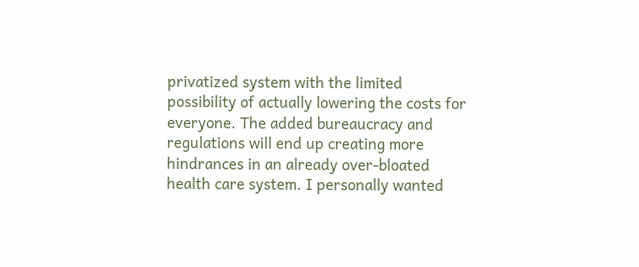privatized system with the limited possibility of actually lowering the costs for everyone. The added bureaucracy and regulations will end up creating more hindrances in an already over-bloated health care system. I personally wanted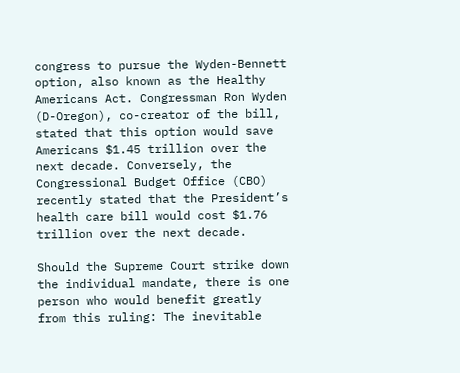congress to pursue the Wyden-Bennett option, also known as the Healthy Americans Act. Congressman Ron Wyden (D-Oregon), co-creator of the bill, stated that this option would save Americans $1.45 trillion over the next decade. Conversely, the Congressional Budget Office (CBO) recently stated that the President’s health care bill would cost $1.76 trillion over the next decade.

Should the Supreme Court strike down the individual mandate, there is one person who would benefit greatly from this ruling: The inevitable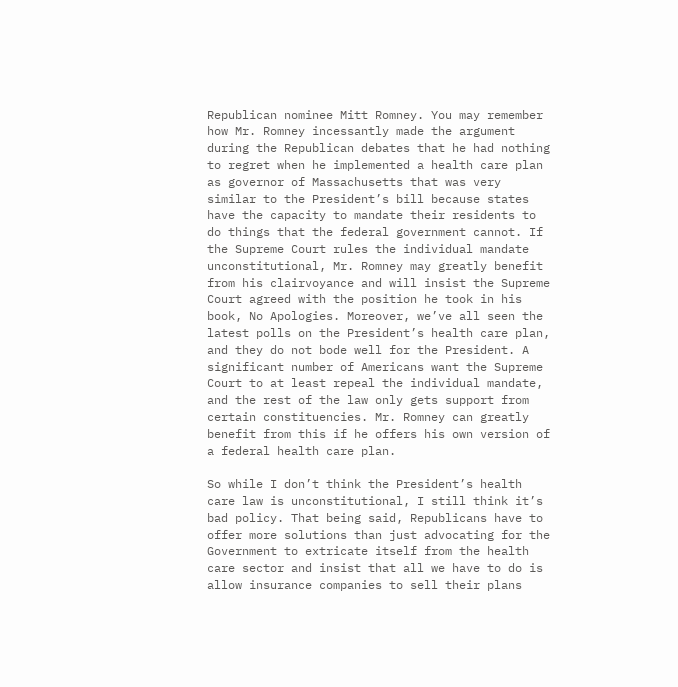Republican nominee Mitt Romney. You may remember how Mr. Romney incessantly made the argument during the Republican debates that he had nothing to regret when he implemented a health care plan as governor of Massachusetts that was very similar to the President’s bill because states have the capacity to mandate their residents to do things that the federal government cannot. If the Supreme Court rules the individual mandate unconstitutional, Mr. Romney may greatly benefit from his clairvoyance and will insist the Supreme Court agreed with the position he took in his book, No Apologies. Moreover, we’ve all seen the latest polls on the President’s health care plan, and they do not bode well for the President. A significant number of Americans want the Supreme Court to at least repeal the individual mandate, and the rest of the law only gets support from certain constituencies. Mr. Romney can greatly benefit from this if he offers his own version of a federal health care plan.

So while I don’t think the President’s health care law is unconstitutional, I still think it’s bad policy. That being said, Republicans have to offer more solutions than just advocating for the Government to extricate itself from the health care sector and insist that all we have to do is allow insurance companies to sell their plans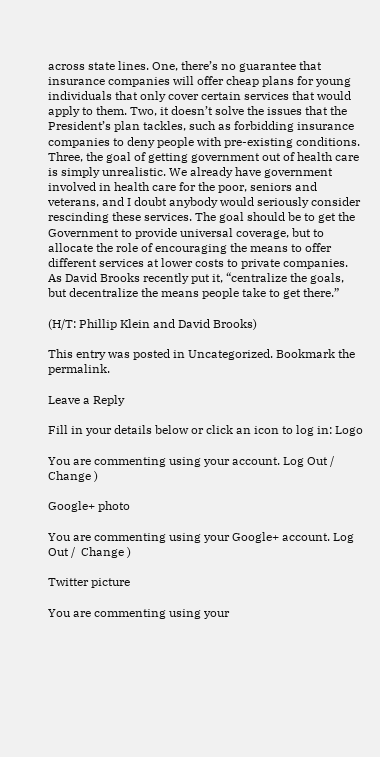across state lines. One, there’s no guarantee that insurance companies will offer cheap plans for young individuals that only cover certain services that would apply to them. Two, it doesn’t solve the issues that the President’s plan tackles, such as forbidding insurance companies to deny people with pre-existing conditions. Three, the goal of getting government out of health care is simply unrealistic. We already have government involved in health care for the poor, seniors and veterans, and I doubt anybody would seriously consider rescinding these services. The goal should be to get the Government to provide universal coverage, but to allocate the role of encouraging the means to offer different services at lower costs to private companies. As David Brooks recently put it, “centralize the goals, but decentralize the means people take to get there.”

(H/T: Phillip Klein and David Brooks)

This entry was posted in Uncategorized. Bookmark the permalink.

Leave a Reply

Fill in your details below or click an icon to log in: Logo

You are commenting using your account. Log Out /  Change )

Google+ photo

You are commenting using your Google+ account. Log Out /  Change )

Twitter picture

You are commenting using your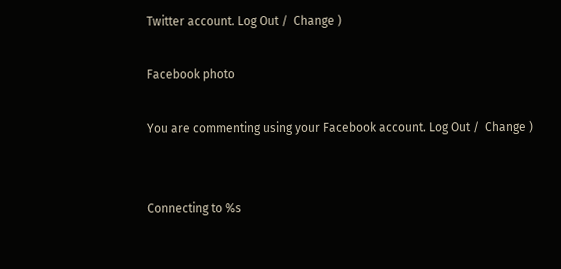Twitter account. Log Out /  Change )

Facebook photo

You are commenting using your Facebook account. Log Out /  Change )


Connecting to %s